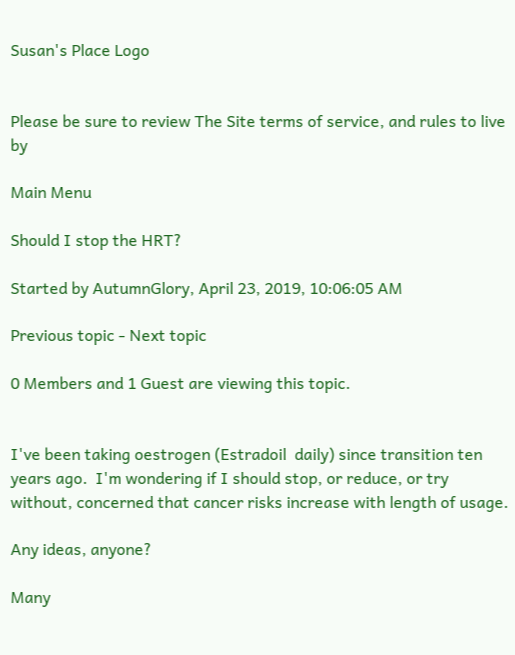Susan's Place Logo


Please be sure to review The Site terms of service, and rules to live by

Main Menu

Should I stop the HRT?

Started by AutumnGlory, April 23, 2019, 10:06:05 AM

Previous topic - Next topic

0 Members and 1 Guest are viewing this topic.


I've been taking oestrogen (Estradoil  daily) since transition ten years ago.  I'm wondering if I should stop, or reduce, or try without, concerned that cancer risks increase with length of usage.

Any ideas, anyone?

Many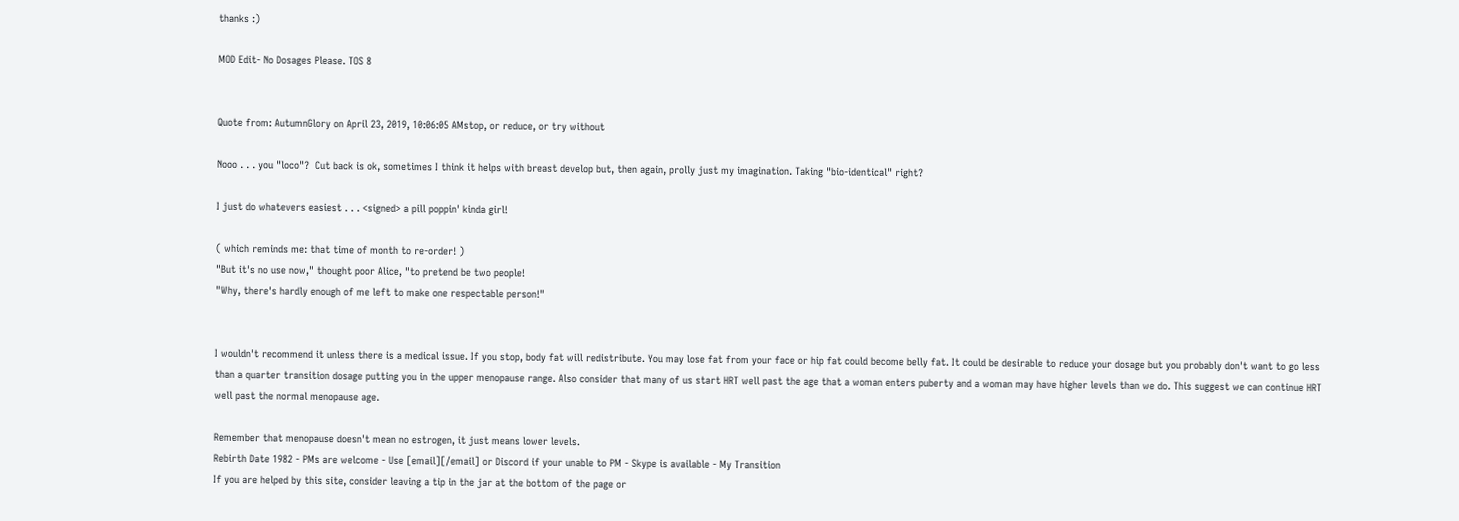thanks :)

MOD Edit- No Dosages Please. TOS 8


Quote from: AutumnGlory on April 23, 2019, 10:06:05 AMstop, or reduce, or try without

Nooo . . . you "loco"?  Cut back is ok, sometimes I think it helps with breast develop but, then again, prolly just my imagination. Taking "bio-identical" right?

I just do whatevers easiest . . . <signed> a pill poppin' kinda girl!

( which reminds me: that time of month to re-order! )
"But it's no use now," thought poor Alice, "to pretend be two people!
"Why, there's hardly enough of me left to make one respectable person!"


I wouldn't recommend it unless there is a medical issue. If you stop, body fat will redistribute. You may lose fat from your face or hip fat could become belly fat. It could be desirable to reduce your dosage but you probably don't want to go less than a quarter transition dosage putting you in the upper menopause range. Also consider that many of us start HRT well past the age that a woman enters puberty and a woman may have higher levels than we do. This suggest we can continue HRT well past the normal menopause age.

Remember that menopause doesn't mean no estrogen, it just means lower levels.
Rebirth Date 1982 - PMs are welcome - Use [email][/email] or Discord if your unable to PM - Skype is available - My Transition
If you are helped by this site, consider leaving a tip in the jar at the bottom of the page or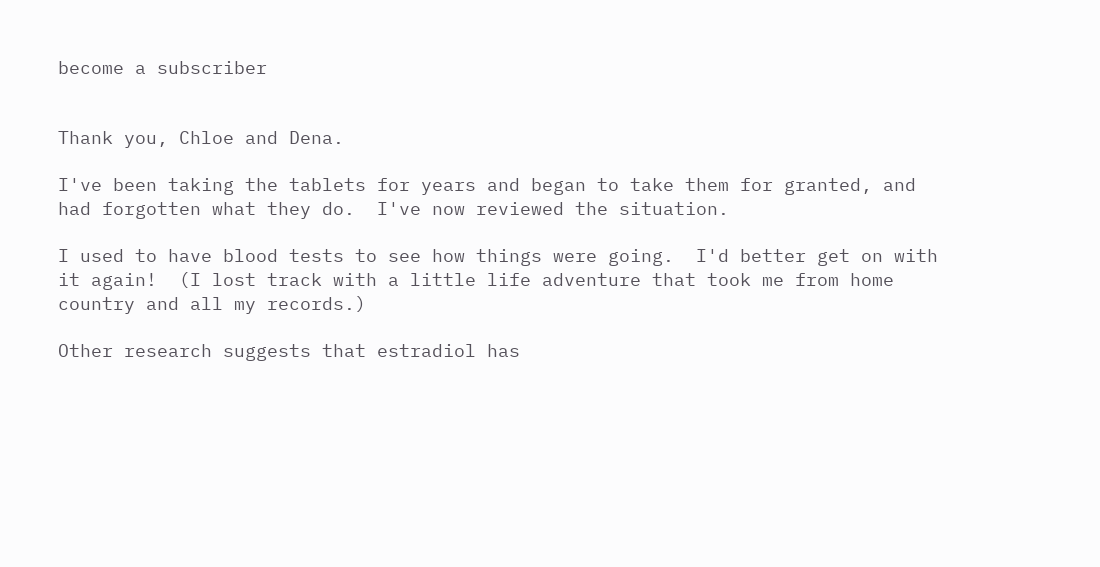become a subscriber


Thank you, Chloe and Dena.

I've been taking the tablets for years and began to take them for granted, and had forgotten what they do.  I've now reviewed the situation.

I used to have blood tests to see how things were going.  I'd better get on with it again!  (I lost track with a little life adventure that took me from home country and all my records.)

Other research suggests that estradiol has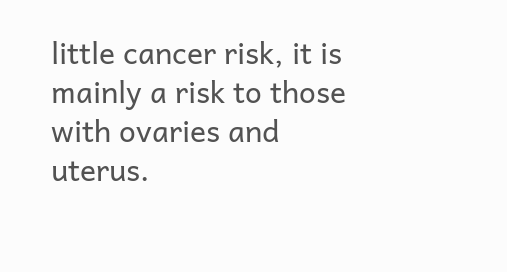little cancer risk, it is mainly a risk to those with ovaries and uterus.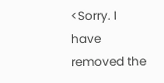<Sorry. I have removed the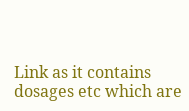Link as it contains dosages etc which are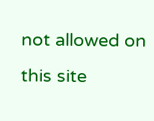not allowed on this site